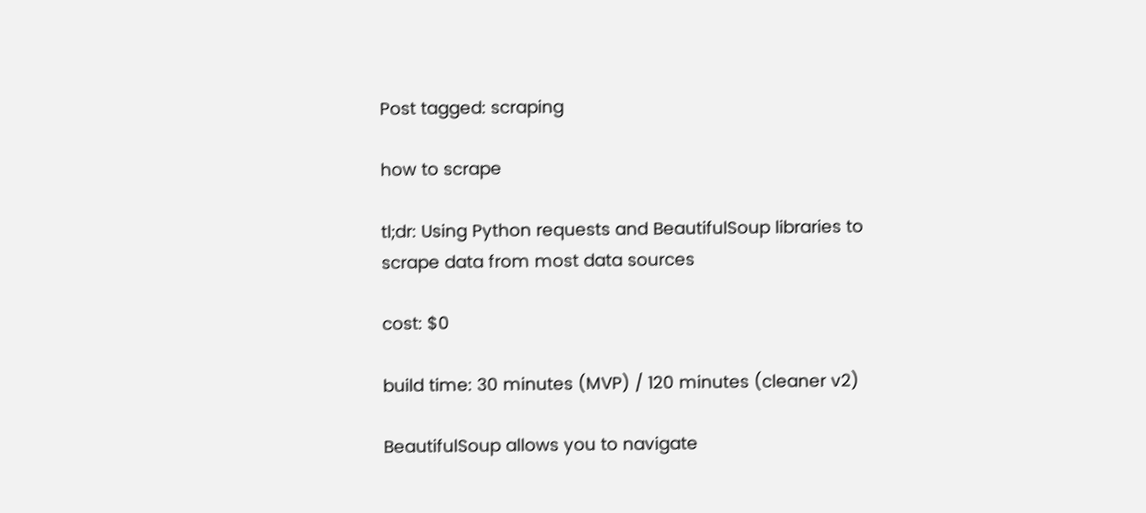Post tagged: scraping

how to scrape

tl;dr: Using Python requests and BeautifulSoup libraries to scrape data from most data sources

cost: $0

build time: 30 minutes (MVP) / 120 minutes (cleaner v2)

BeautifulSoup allows you to navigate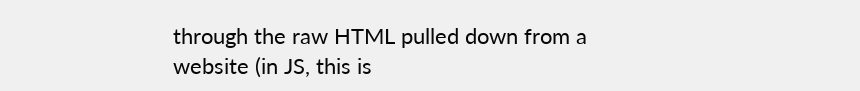through the raw HTML pulled down from a website (in JS, this is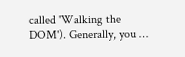called 'Walking the DOM'). Generally, you …